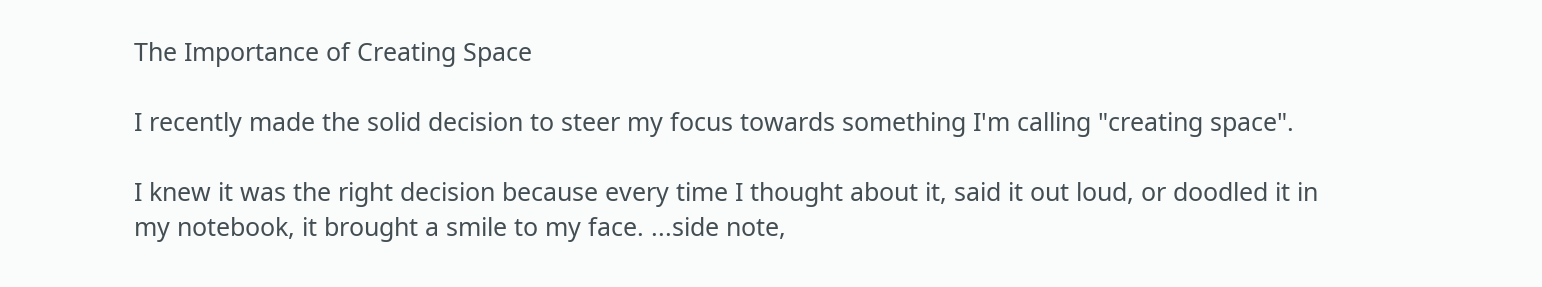The Importance of Creating Space

I recently made the solid decision to steer my focus towards something I'm calling "creating space".

I knew it was the right decision because every time I thought about it, said it out loud, or doodled it in my notebook, it brought a smile to my face. ...side note,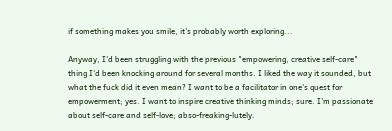if something makes you smile, it's probably worth exploring...

Anyway, I'd been struggling with the previous "empowering, creative self-care" thing I'd been knocking around for several months. I liked the way it sounded, but what the fuck did it even mean? I want to be a facilitator in one's quest for empowerment; yes. I want to inspire creative thinking minds; sure. I'm passionate about self-care and self-love; abso-freaking-lutely.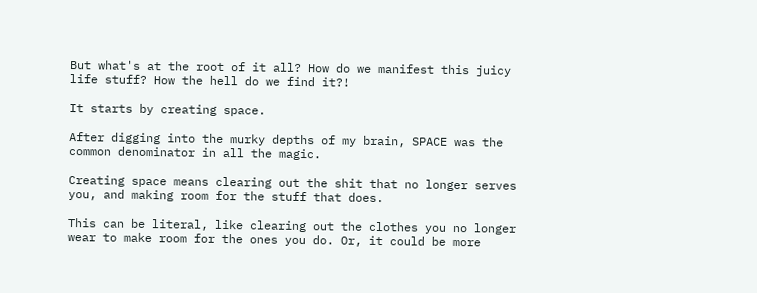But what's at the root of it all? How do we manifest this juicy life stuff? How the hell do we find it?!

It starts by creating space.

After digging into the murky depths of my brain, SPACE was the common denominator in all the magic.

Creating space means clearing out the shit that no longer serves you, and making room for the stuff that does.

This can be literal, like clearing out the clothes you no longer wear to make room for the ones you do. Or, it could be more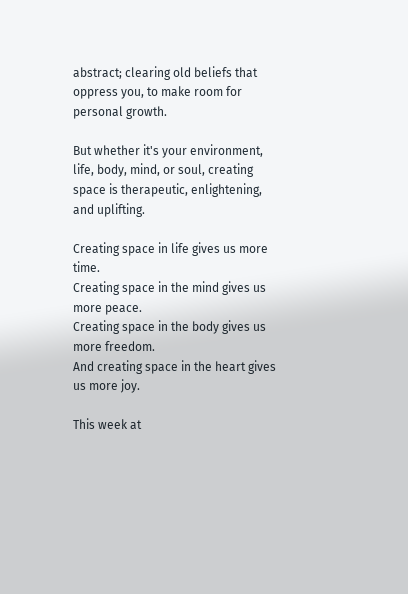abstract; clearing old beliefs that oppress you, to make room for personal growth.

But whether it's your environment, life, body, mind, or soul, creating space is therapeutic, enlightening, and uplifting.

Creating space in life gives us more time.
Creating space in the mind gives us more peace.
Creating space in the body gives us more freedom.
And creating space in the heart gives us more joy.

This week at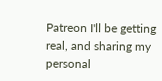Patreon I'll be getting real, and sharing my personal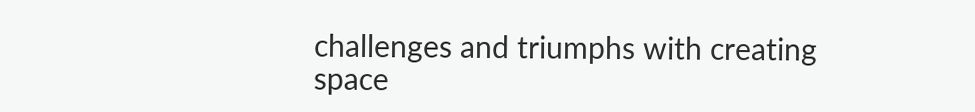challenges and triumphs with creating space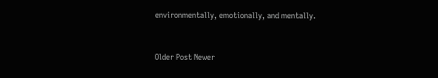environmentally, emotionally, and mentally.


Older Post Newer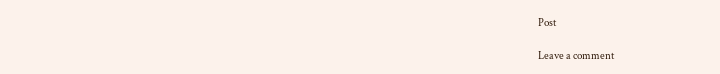Post

Leave a comment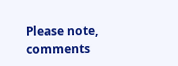Please note, comments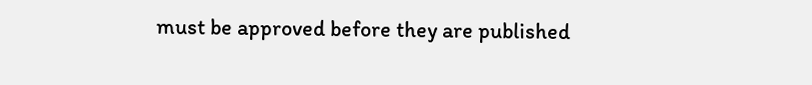must be approved before they are published